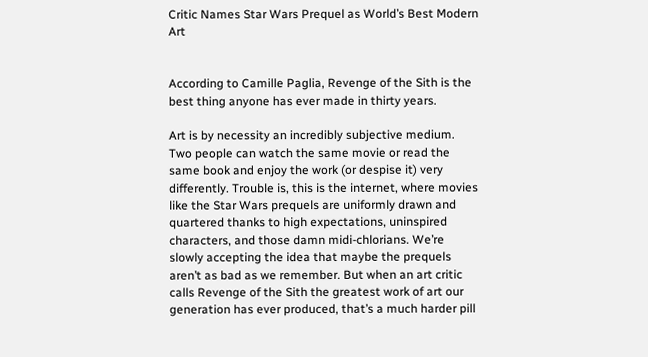Critic Names Star Wars Prequel as World’s Best Modern Art


According to Camille Paglia, Revenge of the Sith is the best thing anyone has ever made in thirty years.

Art is by necessity an incredibly subjective medium. Two people can watch the same movie or read the same book and enjoy the work (or despise it) very differently. Trouble is, this is the internet, where movies like the Star Wars prequels are uniformly drawn and quartered thanks to high expectations, uninspired characters, and those damn midi-chlorians. We’re slowly accepting the idea that maybe the prequels aren’t as bad as we remember. But when an art critic calls Revenge of the Sith the greatest work of art our generation has ever produced, that’s a much harder pill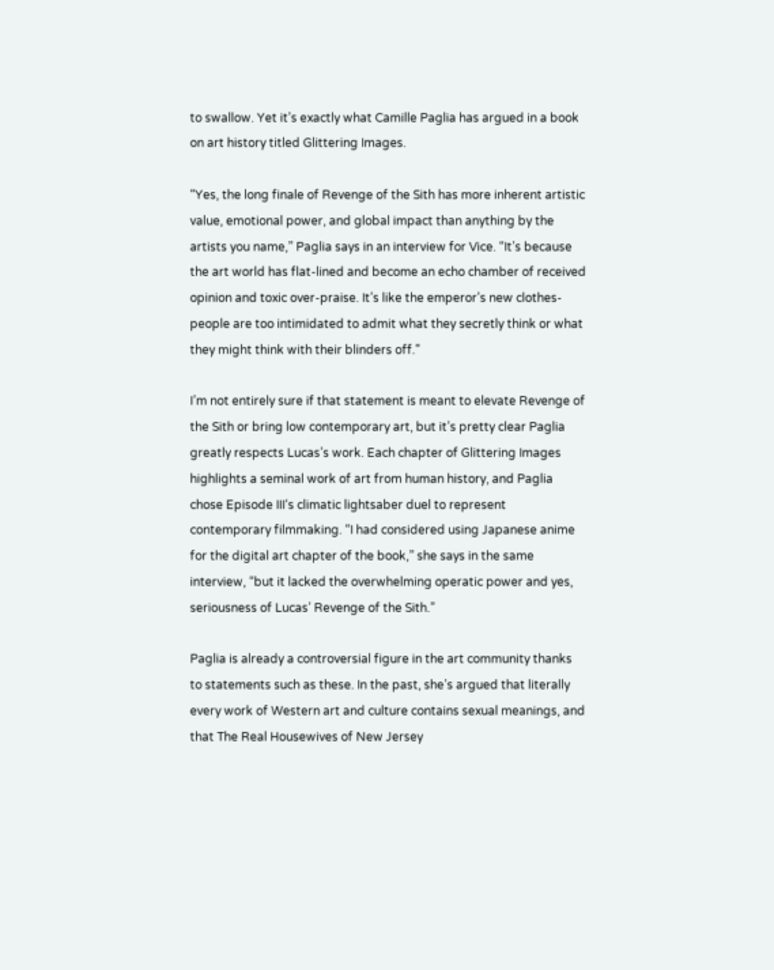to swallow. Yet it’s exactly what Camille Paglia has argued in a book on art history titled Glittering Images.

“Yes, the long finale of Revenge of the Sith has more inherent artistic value, emotional power, and global impact than anything by the artists you name,” Paglia says in an interview for Vice. “It’s because the art world has flat-lined and become an echo chamber of received opinion and toxic over-praise. It’s like the emperor’s new clothes-people are too intimidated to admit what they secretly think or what they might think with their blinders off.”

I’m not entirely sure if that statement is meant to elevate Revenge of the Sith or bring low contemporary art, but it’s pretty clear Paglia greatly respects Lucas’s work. Each chapter of Glittering Images highlights a seminal work of art from human history, and Paglia chose Episode III‘s climatic lightsaber duel to represent contemporary filmmaking. “I had considered using Japanese anime for the digital art chapter of the book,” she says in the same interview, “but it lacked the overwhelming operatic power and yes, seriousness of Lucas’ Revenge of the Sith.”

Paglia is already a controversial figure in the art community thanks to statements such as these. In the past, she’s argued that literally every work of Western art and culture contains sexual meanings, and that The Real Housewives of New Jersey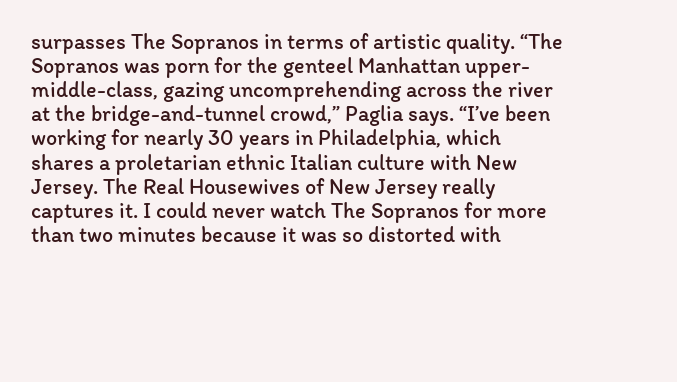surpasses The Sopranos in terms of artistic quality. “The Sopranos was porn for the genteel Manhattan upper-middle-class, gazing uncomprehending across the river at the bridge-and-tunnel crowd,” Paglia says. “I’ve been working for nearly 30 years in Philadelphia, which shares a proletarian ethnic Italian culture with New Jersey. The Real Housewives of New Jersey really captures it. I could never watch The Sopranos for more than two minutes because it was so distorted with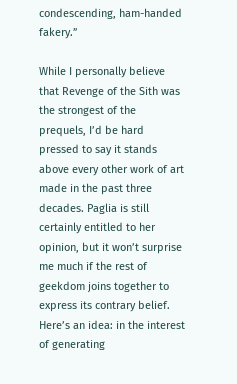condescending, ham-handed fakery.”

While I personally believe that Revenge of the Sith was the strongest of the prequels, I’d be hard pressed to say it stands above every other work of art made in the past three decades. Paglia is still certainly entitled to her opinion, but it won’t surprise me much if the rest of geekdom joins together to express its contrary belief. Here’s an idea: in the interest of generating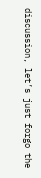discussion, let’s just forgo the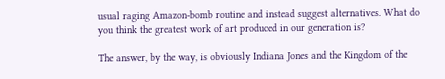usual raging Amazon-bomb routine and instead suggest alternatives. What do you think the greatest work of art produced in our generation is?

The answer, by the way, is obviously Indiana Jones and the Kingdom of the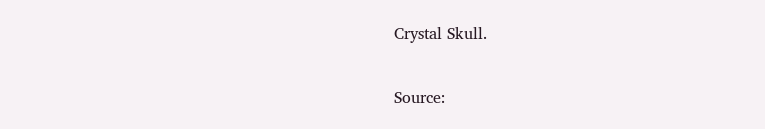Crystal Skull.

Source: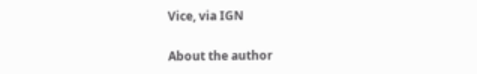Vice, via IGN

About the author